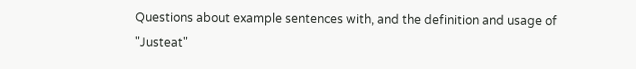Questions about example sentences with, and the definition and usage of "Justeat"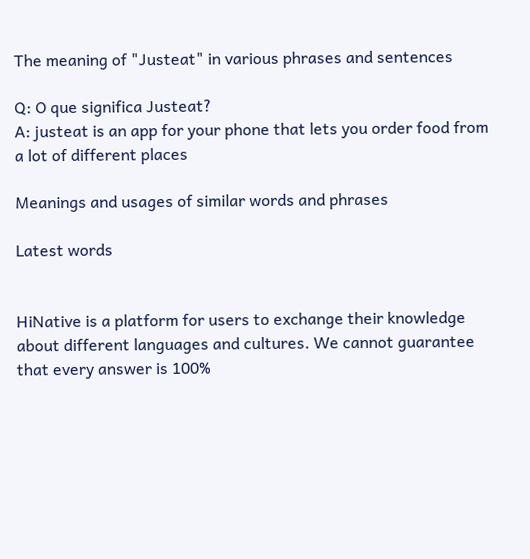The meaning of "Justeat" in various phrases and sentences

Q: O que significa Justeat?
A: justeat is an app for your phone that lets you order food from a lot of different places

Meanings and usages of similar words and phrases

Latest words


HiNative is a platform for users to exchange their knowledge about different languages and cultures. We cannot guarantee that every answer is 100%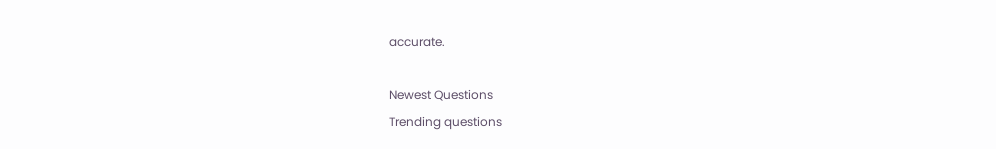accurate.

Newest Questions
Trending questions